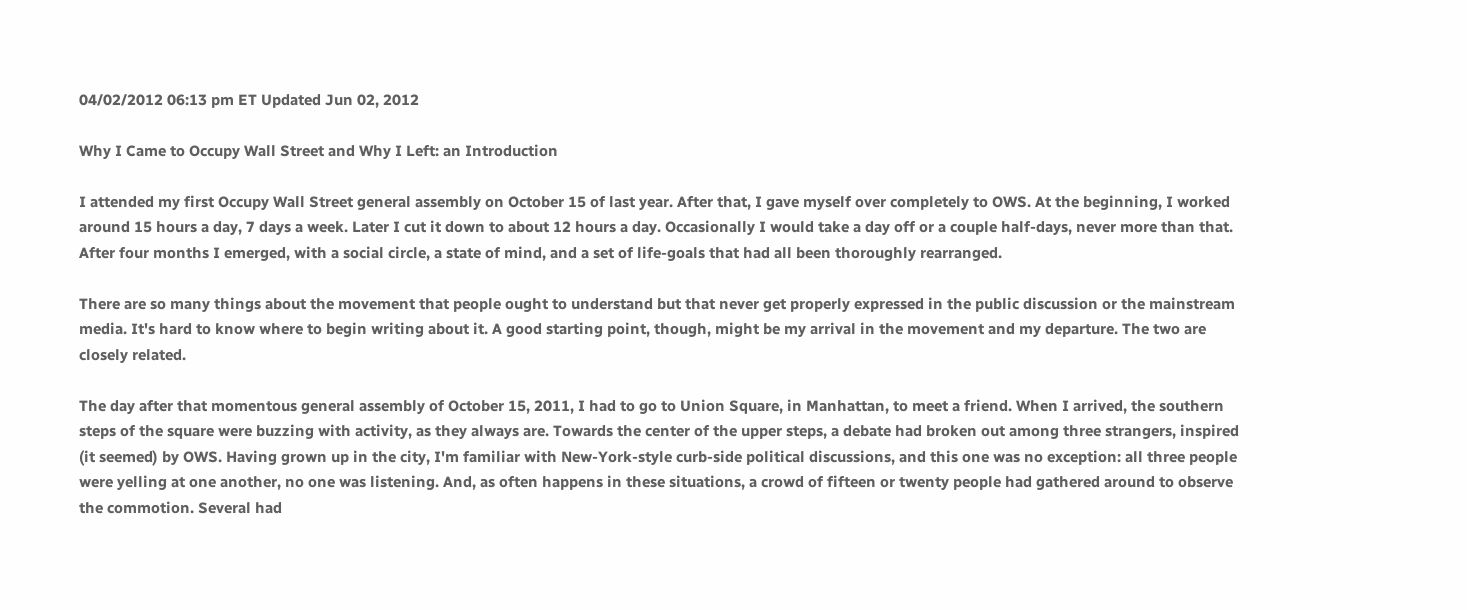04/02/2012 06:13 pm ET Updated Jun 02, 2012

Why I Came to Occupy Wall Street and Why I Left: an Introduction

I attended my first Occupy Wall Street general assembly on October 15 of last year. After that, I gave myself over completely to OWS. At the beginning, I worked around 15 hours a day, 7 days a week. Later I cut it down to about 12 hours a day. Occasionally I would take a day off or a couple half-days, never more than that. After four months I emerged, with a social circle, a state of mind, and a set of life-goals that had all been thoroughly rearranged.

There are so many things about the movement that people ought to understand but that never get properly expressed in the public discussion or the mainstream media. It's hard to know where to begin writing about it. A good starting point, though, might be my arrival in the movement and my departure. The two are closely related.

The day after that momentous general assembly of October 15, 2011, I had to go to Union Square, in Manhattan, to meet a friend. When I arrived, the southern steps of the square were buzzing with activity, as they always are. Towards the center of the upper steps, a debate had broken out among three strangers, inspired (it seemed) by OWS. Having grown up in the city, I'm familiar with New-York-style curb-side political discussions, and this one was no exception: all three people were yelling at one another, no one was listening. And, as often happens in these situations, a crowd of fifteen or twenty people had gathered around to observe the commotion. Several had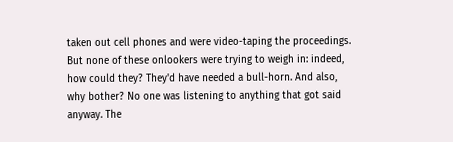taken out cell phones and were video-taping the proceedings. But none of these onlookers were trying to weigh in: indeed, how could they? They'd have needed a bull-horn. And also, why bother? No one was listening to anything that got said anyway. The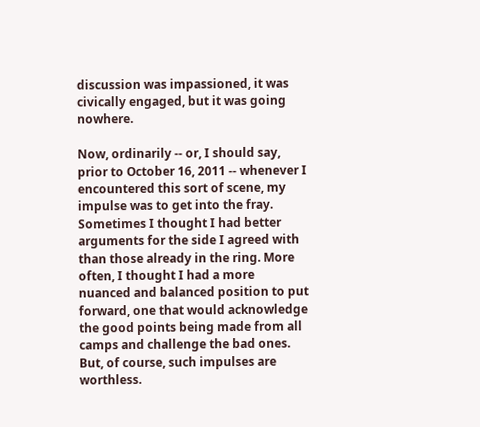discussion was impassioned, it was civically engaged, but it was going nowhere.

Now, ordinarily -- or, I should say, prior to October 16, 2011 -- whenever I encountered this sort of scene, my impulse was to get into the fray. Sometimes I thought I had better arguments for the side I agreed with than those already in the ring. More often, I thought I had a more nuanced and balanced position to put forward, one that would acknowledge the good points being made from all camps and challenge the bad ones. But, of course, such impulses are worthless.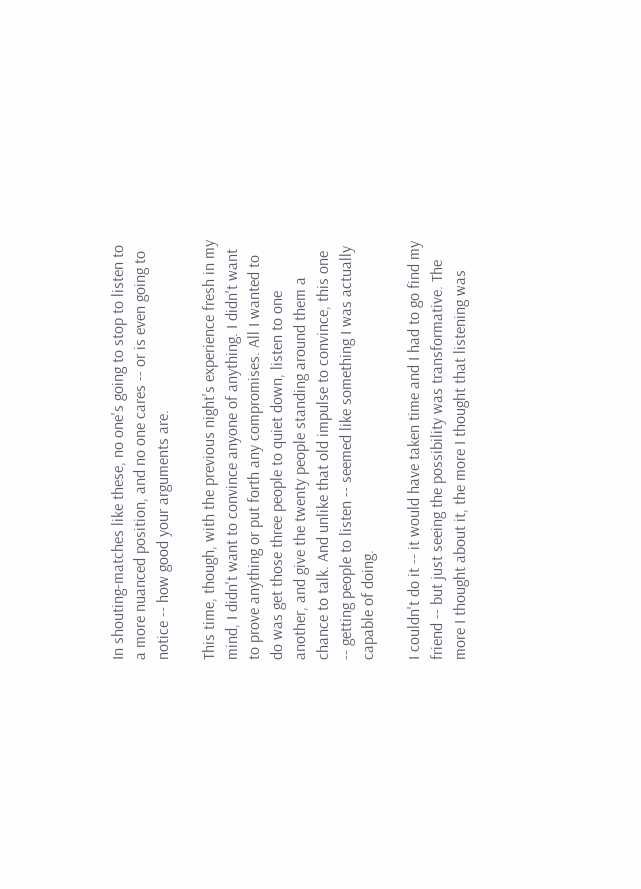In shouting-matches like these, no one's going to stop to listen to a more nuanced position, and no one cares -- or is even going to notice -- how good your arguments are.

This time, though, with the previous night's experience fresh in my mind, I didn't want to convince anyone of anything. I didn't want to prove anything or put forth any compromises. All I wanted to do was get those three people to quiet down, listen to one another, and give the twenty people standing around them a chance to talk. And unlike that old impulse to convince, this one -- getting people to listen -- seemed like something I was actually capable of doing.

I couldn't do it -- it would have taken time and I had to go find my friend -- but just seeing the possibility was transformative. The more I thought about it, the more I thought that listening was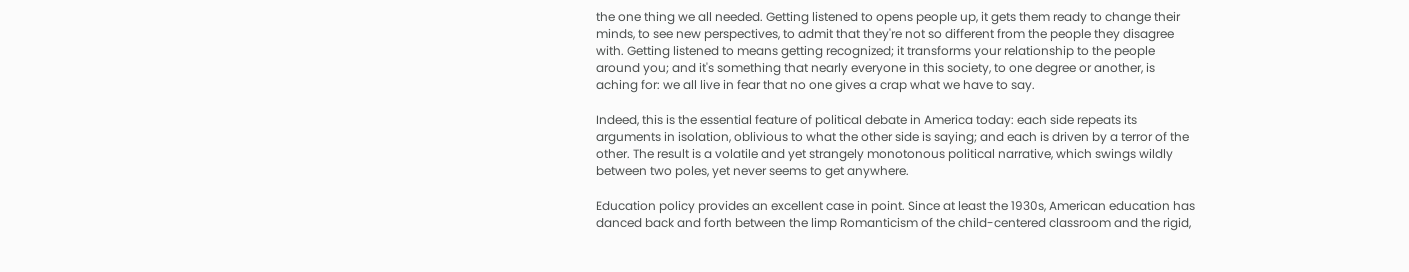the one thing we all needed. Getting listened to opens people up, it gets them ready to change their minds, to see new perspectives, to admit that they're not so different from the people they disagree with. Getting listened to means getting recognized; it transforms your relationship to the people around you; and it's something that nearly everyone in this society, to one degree or another, is aching for: we all live in fear that no one gives a crap what we have to say.

Indeed, this is the essential feature of political debate in America today: each side repeats its arguments in isolation, oblivious to what the other side is saying; and each is driven by a terror of the other. The result is a volatile and yet strangely monotonous political narrative, which swings wildly between two poles, yet never seems to get anywhere.

Education policy provides an excellent case in point. Since at least the 1930s, American education has danced back and forth between the limp Romanticism of the child-centered classroom and the rigid,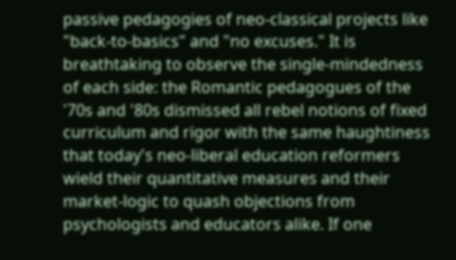passive pedagogies of neo-classical projects like "back-to-basics" and "no excuses." It is breathtaking to observe the single-mindedness of each side: the Romantic pedagogues of the '70s and '80s dismissed all rebel notions of fixed curriculum and rigor with the same haughtiness that today's neo-liberal education reformers wield their quantitative measures and their market-logic to quash objections from psychologists and educators alike. If one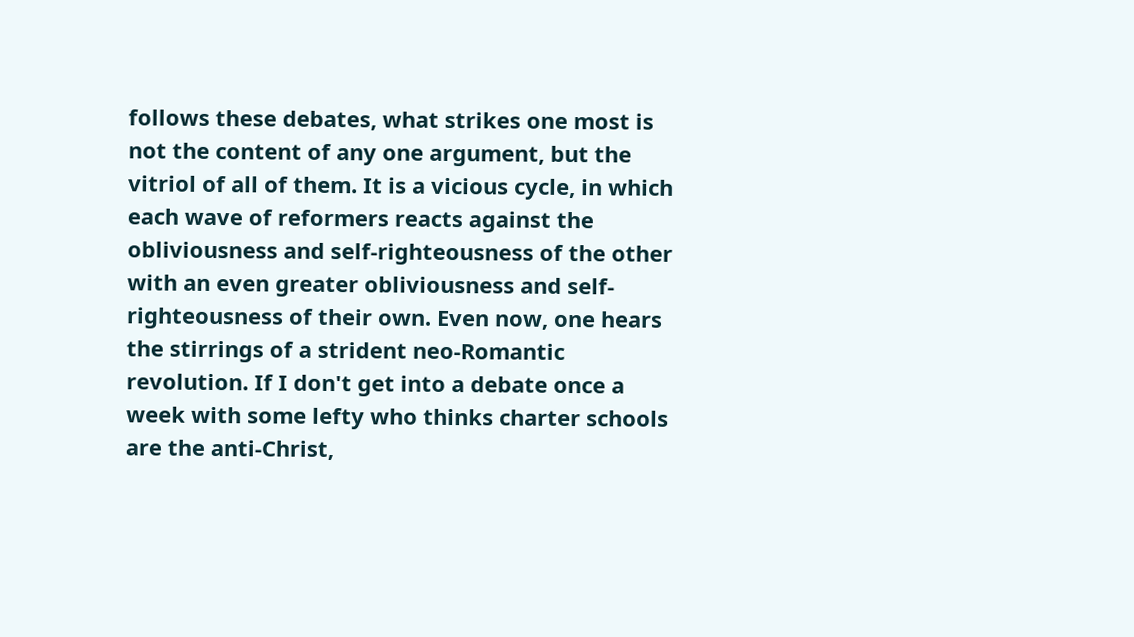follows these debates, what strikes one most is not the content of any one argument, but the vitriol of all of them. It is a vicious cycle, in which each wave of reformers reacts against the obliviousness and self-righteousness of the other with an even greater obliviousness and self-righteousness of their own. Even now, one hears the stirrings of a strident neo-Romantic revolution. If I don't get into a debate once a week with some lefty who thinks charter schools are the anti-Christ,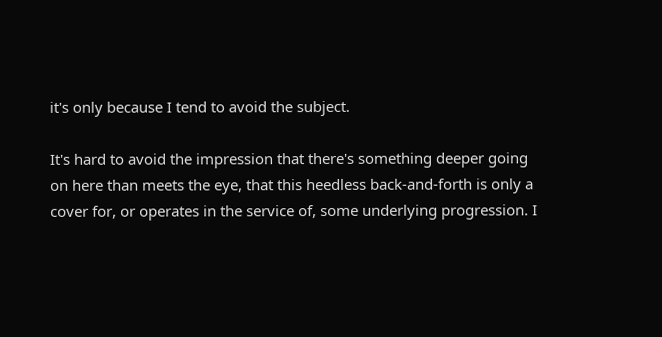it's only because I tend to avoid the subject.

It's hard to avoid the impression that there's something deeper going on here than meets the eye, that this heedless back-and-forth is only a cover for, or operates in the service of, some underlying progression. I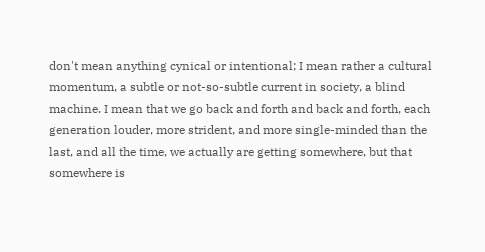don't mean anything cynical or intentional; I mean rather a cultural momentum, a subtle or not-so-subtle current in society, a blind machine. I mean that we go back and forth and back and forth, each generation louder, more strident, and more single-minded than the last, and all the time, we actually are getting somewhere, but that somewhere is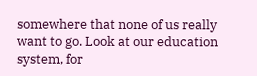somewhere that none of us really want to go. Look at our education system, for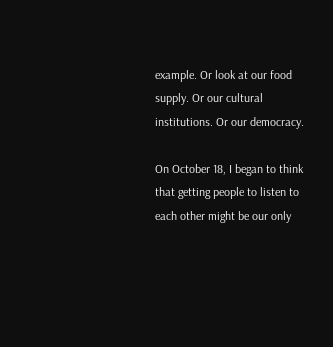example. Or look at our food supply. Or our cultural institutions. Or our democracy.

On October 18, I began to think that getting people to listen to each other might be our only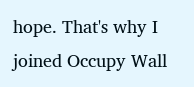hope. That's why I joined Occupy Wall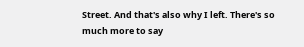Street. And that's also why I left. There's so much more to say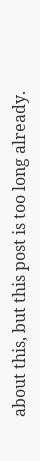about this, but this post is too long already.